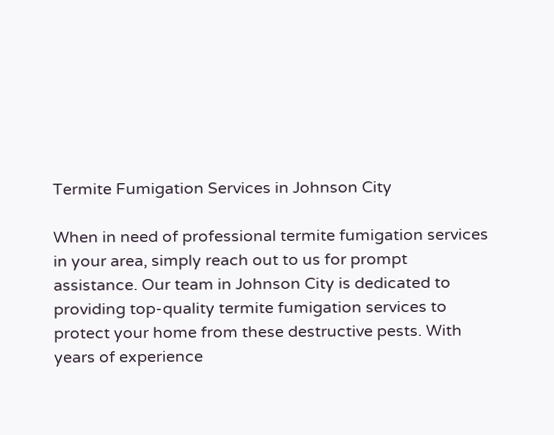Termite Fumigation Services in Johnson City

When in need of professional termite fumigation services in your area, simply reach out to us for prompt assistance. Our team in Johnson City is dedicated to providing top-quality termite fumigation services to protect your home from these destructive pests. With years of experience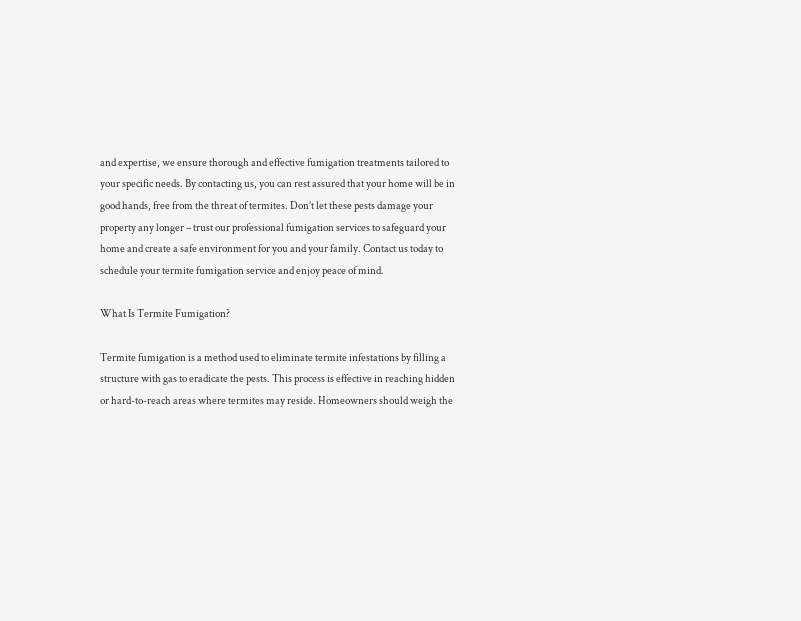and expertise, we ensure thorough and effective fumigation treatments tailored to your specific needs. By contacting us, you can rest assured that your home will be in good hands, free from the threat of termites. Don’t let these pests damage your property any longer – trust our professional fumigation services to safeguard your home and create a safe environment for you and your family. Contact us today to schedule your termite fumigation service and enjoy peace of mind.

What Is Termite Fumigation?

Termite fumigation is a method used to eliminate termite infestations by filling a structure with gas to eradicate the pests. This process is effective in reaching hidden or hard-to-reach areas where termites may reside. Homeowners should weigh the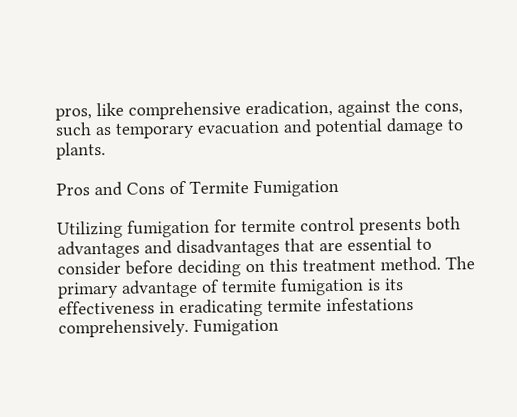pros, like comprehensive eradication, against the cons, such as temporary evacuation and potential damage to plants.

Pros and Cons of Termite Fumigation

Utilizing fumigation for termite control presents both advantages and disadvantages that are essential to consider before deciding on this treatment method. The primary advantage of termite fumigation is its effectiveness in eradicating termite infestations comprehensively. Fumigation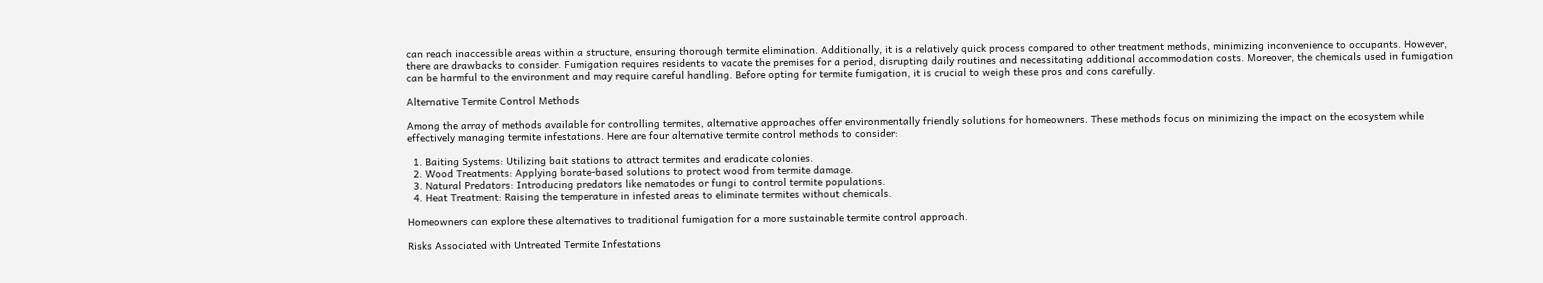can reach inaccessible areas within a structure, ensuring thorough termite elimination. Additionally, it is a relatively quick process compared to other treatment methods, minimizing inconvenience to occupants. However, there are drawbacks to consider. Fumigation requires residents to vacate the premises for a period, disrupting daily routines and necessitating additional accommodation costs. Moreover, the chemicals used in fumigation can be harmful to the environment and may require careful handling. Before opting for termite fumigation, it is crucial to weigh these pros and cons carefully.

Alternative Termite Control Methods

Among the array of methods available for controlling termites, alternative approaches offer environmentally friendly solutions for homeowners. These methods focus on minimizing the impact on the ecosystem while effectively managing termite infestations. Here are four alternative termite control methods to consider:

  1. Baiting Systems: Utilizing bait stations to attract termites and eradicate colonies.
  2. Wood Treatments: Applying borate-based solutions to protect wood from termite damage.
  3. Natural Predators: Introducing predators like nematodes or fungi to control termite populations.
  4. Heat Treatment: Raising the temperature in infested areas to eliminate termites without chemicals.

Homeowners can explore these alternatives to traditional fumigation for a more sustainable termite control approach.

Risks Associated with Untreated Termite Infestations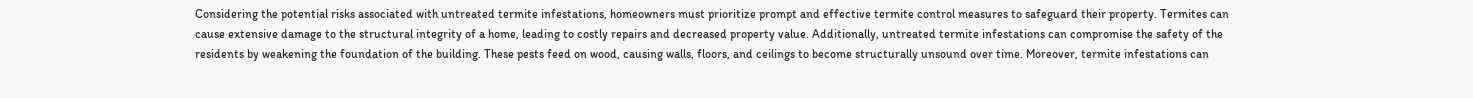Considering the potential risks associated with untreated termite infestations, homeowners must prioritize prompt and effective termite control measures to safeguard their property. Termites can cause extensive damage to the structural integrity of a home, leading to costly repairs and decreased property value. Additionally, untreated termite infestations can compromise the safety of the residents by weakening the foundation of the building. These pests feed on wood, causing walls, floors, and ceilings to become structurally unsound over time. Moreover, termite infestations can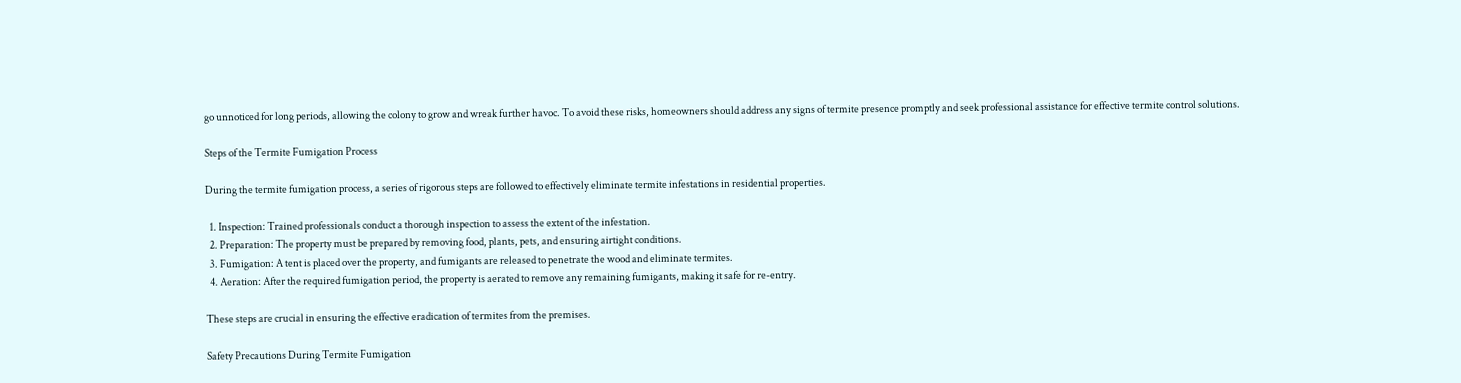go unnoticed for long periods, allowing the colony to grow and wreak further havoc. To avoid these risks, homeowners should address any signs of termite presence promptly and seek professional assistance for effective termite control solutions.

Steps of the Termite Fumigation Process

During the termite fumigation process, a series of rigorous steps are followed to effectively eliminate termite infestations in residential properties.

  1. Inspection: Trained professionals conduct a thorough inspection to assess the extent of the infestation.
  2. Preparation: The property must be prepared by removing food, plants, pets, and ensuring airtight conditions.
  3. Fumigation: A tent is placed over the property, and fumigants are released to penetrate the wood and eliminate termites.
  4. Aeration: After the required fumigation period, the property is aerated to remove any remaining fumigants, making it safe for re-entry.

These steps are crucial in ensuring the effective eradication of termites from the premises.

Safety Precautions During Termite Fumigation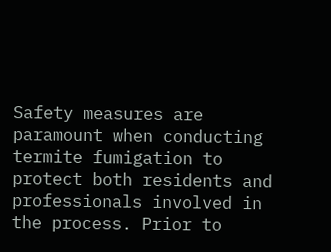Safety measures are paramount when conducting termite fumigation to protect both residents and professionals involved in the process. Prior to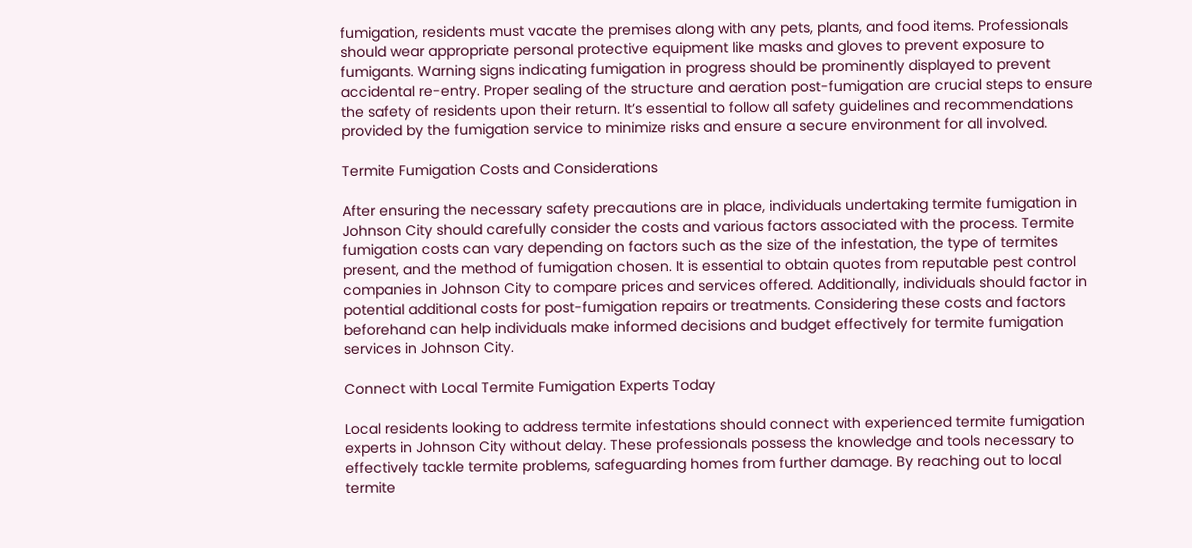fumigation, residents must vacate the premises along with any pets, plants, and food items. Professionals should wear appropriate personal protective equipment like masks and gloves to prevent exposure to fumigants. Warning signs indicating fumigation in progress should be prominently displayed to prevent accidental re-entry. Proper sealing of the structure and aeration post-fumigation are crucial steps to ensure the safety of residents upon their return. It’s essential to follow all safety guidelines and recommendations provided by the fumigation service to minimize risks and ensure a secure environment for all involved.

Termite Fumigation Costs and Considerations

After ensuring the necessary safety precautions are in place, individuals undertaking termite fumigation in Johnson City should carefully consider the costs and various factors associated with the process. Termite fumigation costs can vary depending on factors such as the size of the infestation, the type of termites present, and the method of fumigation chosen. It is essential to obtain quotes from reputable pest control companies in Johnson City to compare prices and services offered. Additionally, individuals should factor in potential additional costs for post-fumigation repairs or treatments. Considering these costs and factors beforehand can help individuals make informed decisions and budget effectively for termite fumigation services in Johnson City.

Connect with Local Termite Fumigation Experts Today

Local residents looking to address termite infestations should connect with experienced termite fumigation experts in Johnson City without delay. These professionals possess the knowledge and tools necessary to effectively tackle termite problems, safeguarding homes from further damage. By reaching out to local termite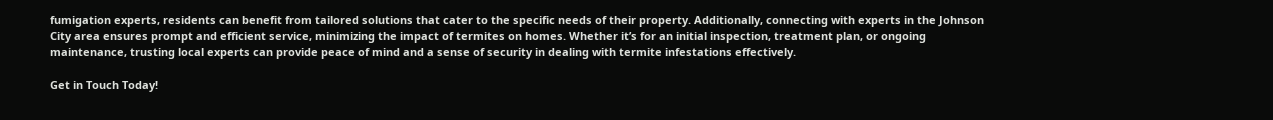fumigation experts, residents can benefit from tailored solutions that cater to the specific needs of their property. Additionally, connecting with experts in the Johnson City area ensures prompt and efficient service, minimizing the impact of termites on homes. Whether it’s for an initial inspection, treatment plan, or ongoing maintenance, trusting local experts can provide peace of mind and a sense of security in dealing with termite infestations effectively.

Get in Touch Today!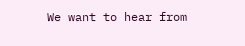We want to hear from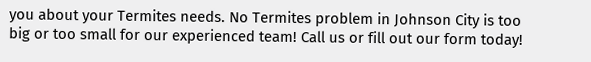you about your Termites needs. No Termites problem in Johnson City is too big or too small for our experienced team! Call us or fill out our form today!